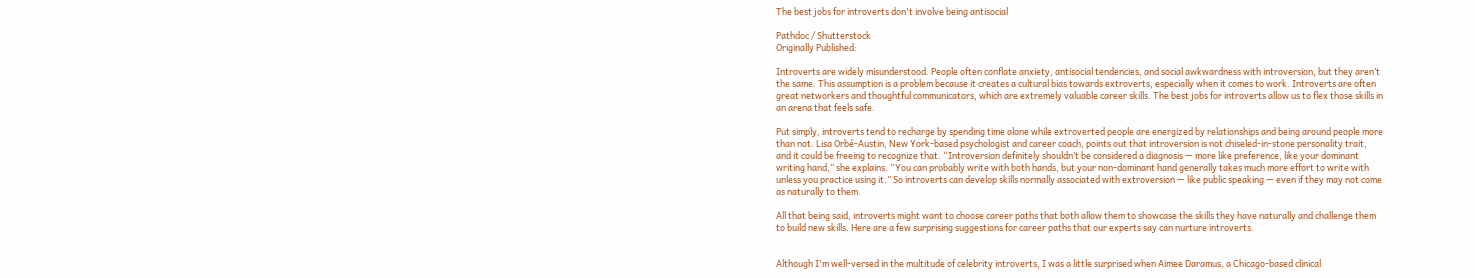The best jobs for introverts don't involve being antisocial

Pathdoc / Shutterstock
Originally Published:

Introverts are widely misunderstood. People often conflate anxiety, antisocial tendencies, and social awkwardness with introversion, but they aren’t the same. This assumption is a problem because it creates a cultural bias towards extroverts, especially when it comes to work. Introverts are often great networkers and thoughtful communicators, which are extremely valuable career skills. The best jobs for introverts allow us to flex those skills in an arena that feels safe.

Put simply, introverts tend to recharge by spending time alone while extroverted people are energized by relationships and being around people more than not. Lisa Orbé-Austin, New York-based psychologist and career coach, points out that introversion is not chiseled-in-stone personality trait, and it could be freeing to recognize that. “Introversion definitely shouldn’t be considered a diagnosis — more like preference, like your dominant writing hand,” she explains. “You can probably write with both hands, but your non-dominant hand generally takes much more effort to write with unless you practice using it.” So introverts can develop skills normally associated with extroversion — like public speaking — even if they may not come as naturally to them.

All that being said, introverts might want to choose career paths that both allow them to showcase the skills they have naturally and challenge them to build new skills. Here are a few surprising suggestions for career paths that our experts say can nurture introverts.


Although I'm well-versed in the multitude of celebrity introverts, I was a little surprised when Aimee Daramus, a Chicago-based clinical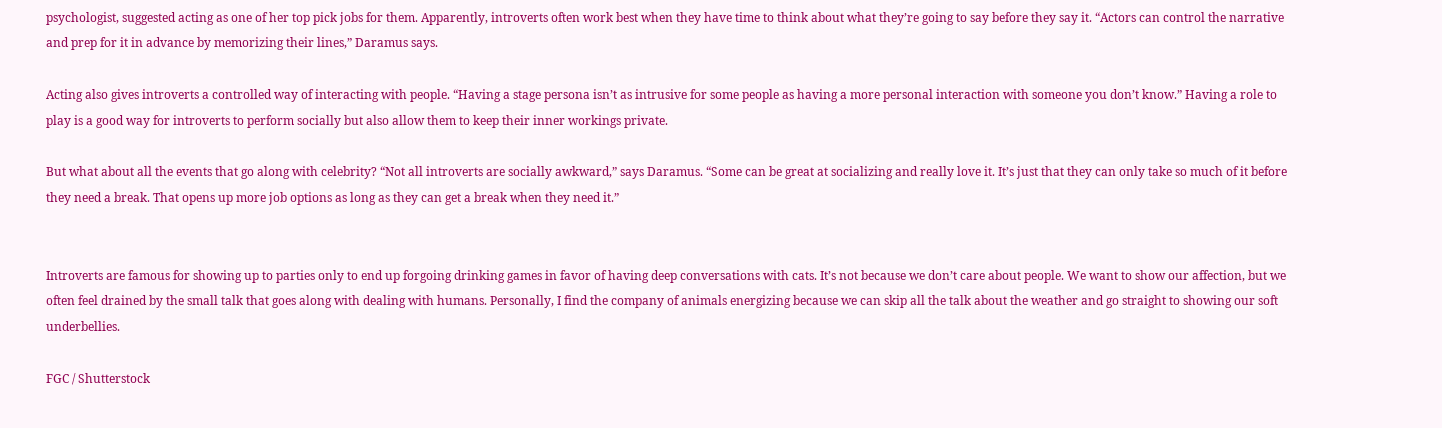psychologist, suggested acting as one of her top pick jobs for them. Apparently, introverts often work best when they have time to think about what they’re going to say before they say it. “Actors can control the narrative and prep for it in advance by memorizing their lines,” Daramus says.

Acting also gives introverts a controlled way of interacting with people. “Having a stage persona isn’t as intrusive for some people as having a more personal interaction with someone you don’t know.” Having a role to play is a good way for introverts to perform socially but also allow them to keep their inner workings private.

But what about all the events that go along with celebrity? “Not all introverts are socially awkward,” says Daramus. “Some can be great at socializing and really love it. It’s just that they can only take so much of it before they need a break. That opens up more job options as long as they can get a break when they need it.”


Introverts are famous for showing up to parties only to end up forgoing drinking games in favor of having deep conversations with cats. It’s not because we don’t care about people. We want to show our affection, but we often feel drained by the small talk that goes along with dealing with humans. Personally, I find the company of animals energizing because we can skip all the talk about the weather and go straight to showing our soft underbellies.

FGC / Shutterstock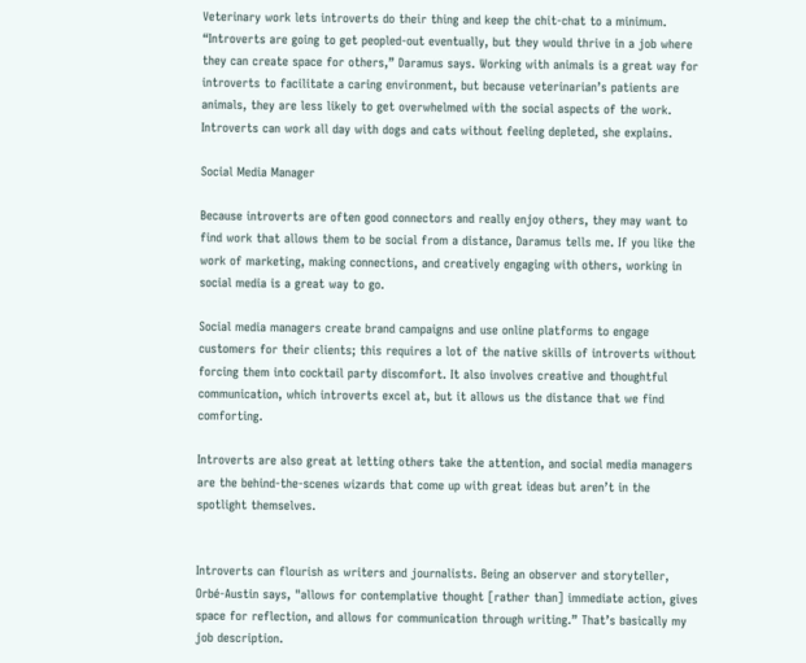Veterinary work lets introverts do their thing and keep the chit-chat to a minimum. “Introverts are going to get peopled-out eventually, but they would thrive in a job where they can create space for others,” Daramus says. Working with animals is a great way for introverts to facilitate a caring environment, but because veterinarian’s patients are animals, they are less likely to get overwhelmed with the social aspects of the work. Introverts can work all day with dogs and cats without feeling depleted, she explains.

Social Media Manager

Because introverts are often good connectors and really enjoy others, they may want to find work that allows them to be social from a distance, Daramus tells me. If you like the work of marketing, making connections, and creatively engaging with others, working in social media is a great way to go.

Social media managers create brand campaigns and use online platforms to engage customers for their clients; this requires a lot of the native skills of introverts without forcing them into cocktail party discomfort. It also involves creative and thoughtful communication, which introverts excel at, but it allows us the distance that we find comforting.

Introverts are also great at letting others take the attention, and social media managers are the behind-the-scenes wizards that come up with great ideas but aren’t in the spotlight themselves.


Introverts can flourish as writers and journalists. Being an observer and storyteller, Orbé-Austin says, "allows for contemplative thought [rather than] immediate action, gives space for reflection, and allows for communication through writing.” That’s basically my job description.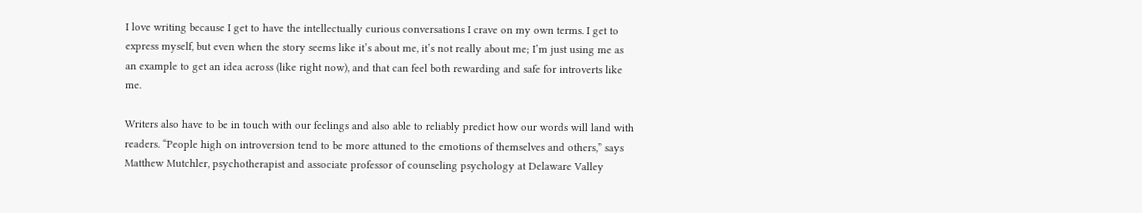I love writing because I get to have the intellectually curious conversations I crave on my own terms. I get to express myself, but even when the story seems like it’s about me, it’s not really about me; I’m just using me as an example to get an idea across (like right now), and that can feel both rewarding and safe for introverts like me.

Writers also have to be in touch with our feelings and also able to reliably predict how our words will land with readers. “People high on introversion tend to be more attuned to the emotions of themselves and others,” says Matthew Mutchler, psychotherapist and associate professor of counseling psychology at Delaware Valley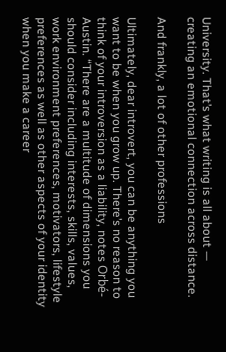University. That’s what writing is all about — creating an emotional connection across distance.

And frankly, a lot of other professions

Ultimately, dear introvert, you can be anything you want to be when you grow up. There’s no reason to think of your introversion as a liability, notes Orbé-Austin. “There are a multitude of dimensions you should consider including interests, skills, values, work environment preferences, motivators, lifestyle preferences as well as other aspects of your identity when you make a career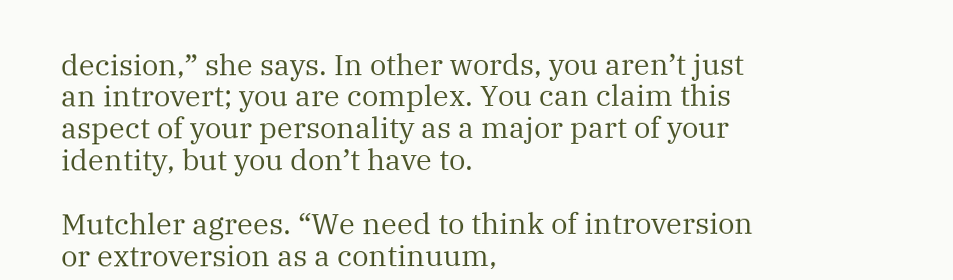decision,” she says. In other words, you aren’t just an introvert; you are complex. You can claim this aspect of your personality as a major part of your identity, but you don’t have to.

Mutchler agrees. “We need to think of introversion or extroversion as a continuum,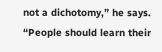not a dichotomy,” he says. “People should learn their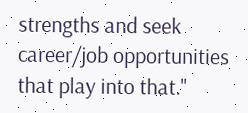strengths and seek career/job opportunities that play into that."